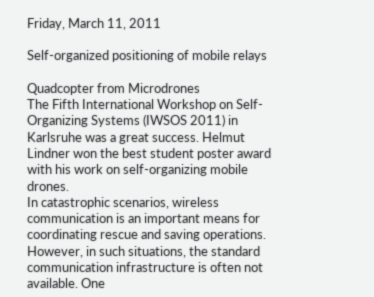Friday, March 11, 2011

Self-organized positioning of mobile relays

Quadcopter from Microdrones
The Fifth International Workshop on Self-Organizing Systems (IWSOS 2011) in Karlsruhe was a great success. Helmut Lindner won the best student poster award with his work on self-organizing mobile drones.
In catastrophic scenarios, wireless communication is an important means for coordinating rescue and saving operations. However, in such situations, the standard communication infrastructure is often not available. One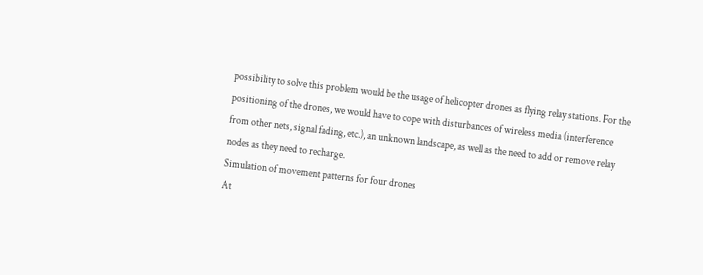possibility to solve this problem would be the usage of helicopter drones as flying relay stations. For the positioning of the drones, we would have to cope with disturbances of wireless media (interference from other nets, signal fading, etc.), an unknown landscape, as well as the need to add or remove relay nodes as they need to recharge.
Simulation of movement patterns for four drones
At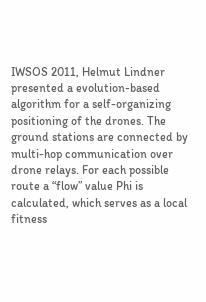IWSOS 2011, Helmut Lindner presented a evolution-based algorithm for a self-organizing positioning of the drones. The ground stations are connected by multi-hop communication over drone relays. For each possible route a “flow” value Phi is calculated, which serves as a local fitness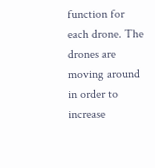function for each drone. The drones are moving around in order to increase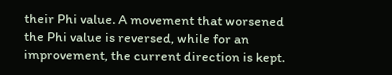their Phi value. A movement that worsened the Phi value is reversed, while for an improvement, the current direction is kept.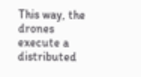This way, the drones execute a distributed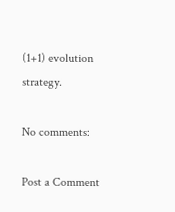(1+1) evolution strategy.

No comments:

Post a Comment